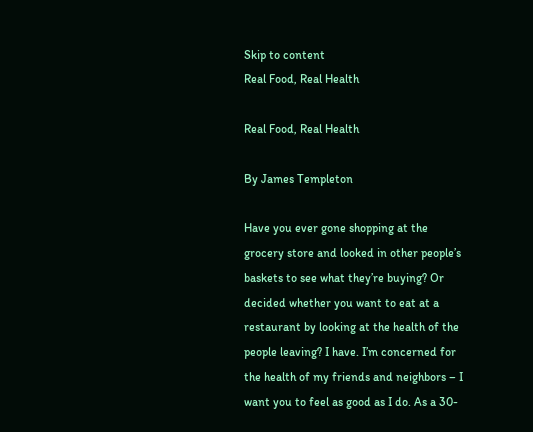Skip to content
Real Food, Real Health

Real Food, Real Health

By James Templeton

Have you ever gone shopping at the grocery store and looked in other people’s baskets to see what they’re buying? Or decided whether you want to eat at a restaurant by looking at the health of the people leaving? I have. I’m concerned for the health of my friends and neighbors – I want you to feel as good as I do. As a 30-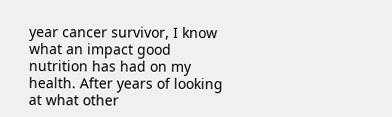year cancer survivor, I know what an impact good nutrition has had on my health. After years of looking at what other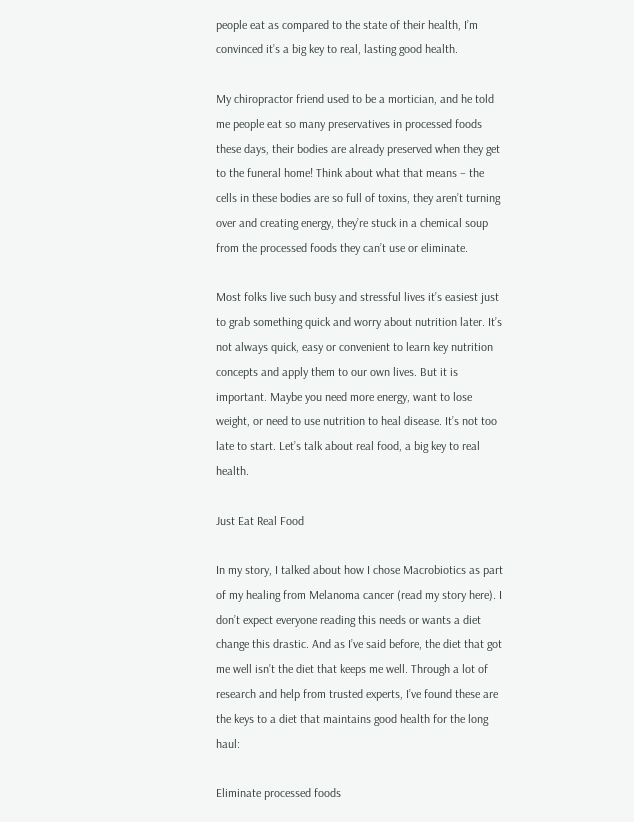people eat as compared to the state of their health, I’m convinced it’s a big key to real, lasting good health.

My chiropractor friend used to be a mortician, and he told me people eat so many preservatives in processed foods these days, their bodies are already preserved when they get to the funeral home! Think about what that means – the cells in these bodies are so full of toxins, they aren’t turning over and creating energy, they’re stuck in a chemical soup from the processed foods they can’t use or eliminate.

Most folks live such busy and stressful lives it’s easiest just to grab something quick and worry about nutrition later. It’s not always quick, easy or convenient to learn key nutrition concepts and apply them to our own lives. But it is important. Maybe you need more energy, want to lose weight, or need to use nutrition to heal disease. It’s not too late to start. Let’s talk about real food, a big key to real health.

Just Eat Real Food

In my story, I talked about how I chose Macrobiotics as part of my healing from Melanoma cancer (read my story here). I don’t expect everyone reading this needs or wants a diet change this drastic. And as I’ve said before, the diet that got me well isn’t the diet that keeps me well. Through a lot of research and help from trusted experts, I’ve found these are the keys to a diet that maintains good health for the long haul:

Eliminate processed foods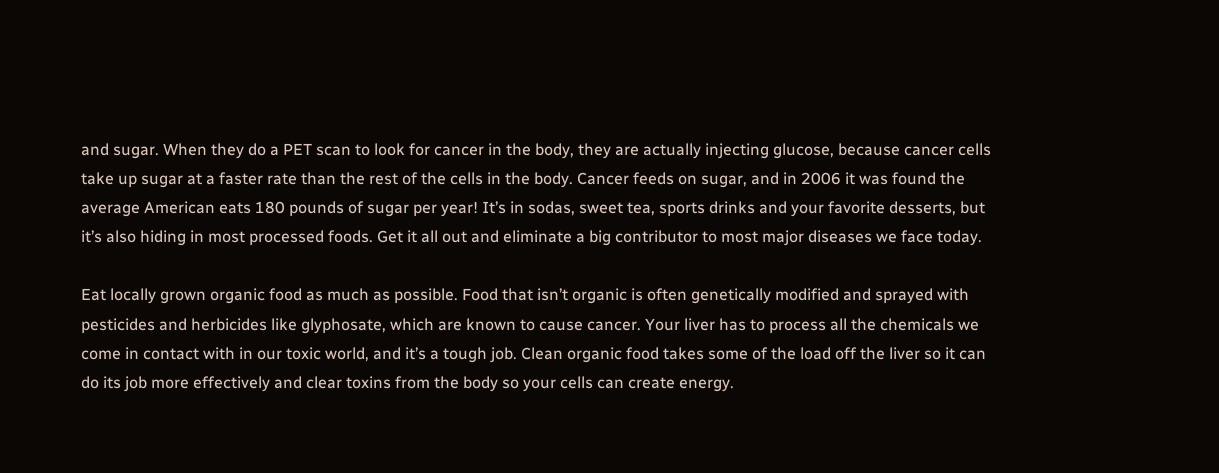and sugar. When they do a PET scan to look for cancer in the body, they are actually injecting glucose, because cancer cells take up sugar at a faster rate than the rest of the cells in the body. Cancer feeds on sugar, and in 2006 it was found the average American eats 180 pounds of sugar per year! It’s in sodas, sweet tea, sports drinks and your favorite desserts, but it’s also hiding in most processed foods. Get it all out and eliminate a big contributor to most major diseases we face today.

Eat locally grown organic food as much as possible. Food that isn’t organic is often genetically modified and sprayed with pesticides and herbicides like glyphosate, which are known to cause cancer. Your liver has to process all the chemicals we come in contact with in our toxic world, and it’s a tough job. Clean organic food takes some of the load off the liver so it can do its job more effectively and clear toxins from the body so your cells can create energy.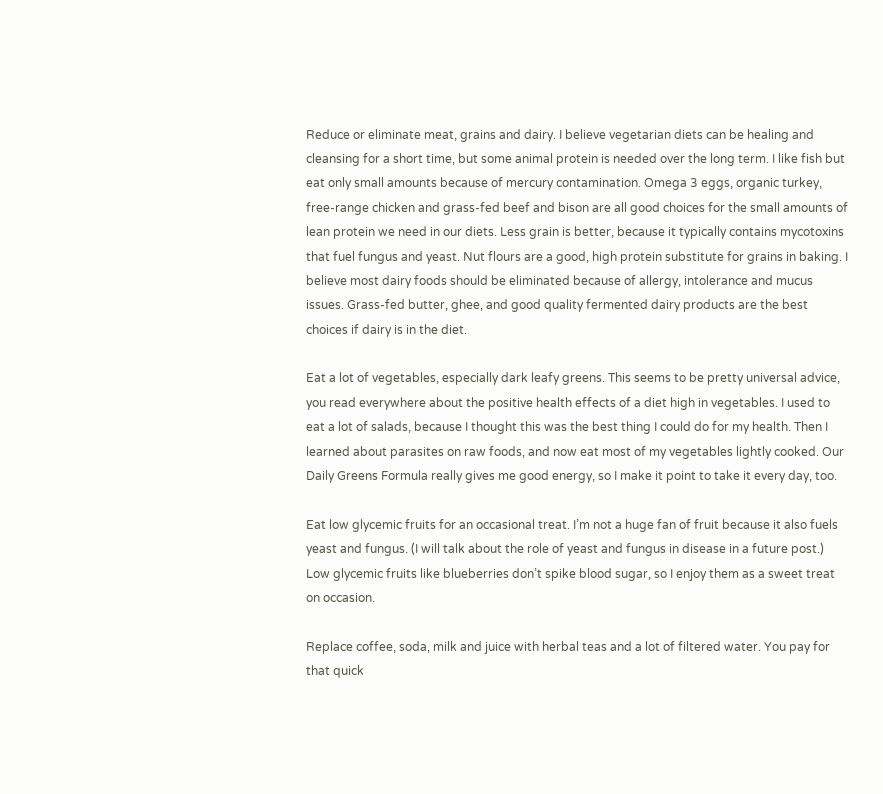Reduce or eliminate meat, grains and dairy. I believe vegetarian diets can be healing and cleansing for a short time, but some animal protein is needed over the long term. I like fish but eat only small amounts because of mercury contamination. Omega 3 eggs, organic turkey, free-range chicken and grass-fed beef and bison are all good choices for the small amounts of lean protein we need in our diets. Less grain is better, because it typically contains mycotoxins that fuel fungus and yeast. Nut flours are a good, high protein substitute for grains in baking. I believe most dairy foods should be eliminated because of allergy, intolerance and mucus issues. Grass-fed butter, ghee, and good quality fermented dairy products are the best choices if dairy is in the diet.

Eat a lot of vegetables, especially dark leafy greens. This seems to be pretty universal advice, you read everywhere about the positive health effects of a diet high in vegetables. I used to eat a lot of salads, because I thought this was the best thing I could do for my health. Then I learned about parasites on raw foods, and now eat most of my vegetables lightly cooked. Our Daily Greens Formula really gives me good energy, so I make it point to take it every day, too.

Eat low glycemic fruits for an occasional treat. I’m not a huge fan of fruit because it also fuels yeast and fungus. (I will talk about the role of yeast and fungus in disease in a future post.) Low glycemic fruits like blueberries don’t spike blood sugar, so I enjoy them as a sweet treat on occasion.

Replace coffee, soda, milk and juice with herbal teas and a lot of filtered water. You pay for that quick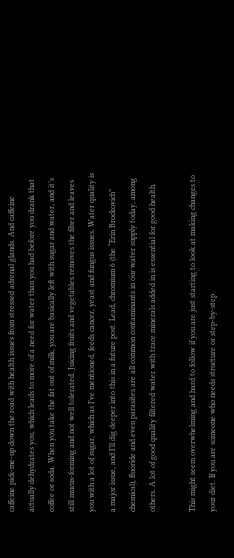caffeine pick-me-up down the road with health issues from stressed adrenal glands. And caffeine actually dehydrates you, which leads to more of a need for water than you had before you drank that coffee or soda. When you take the fat out of milk, you are basically left with sugar and water, and it’s still mucus-forming and not well tolerated. Juicing fruits and vegetables removes the fiber and leaves you with a lot of sugar, which as I’ve mentioned, feeds cancer, yeast and fungus issues. Water quality is a major issue, and I’ll dig deeper into this in a future post. Lead, chromium 6 (the “Erin Brockovich” chemical), fluoride and even parasites are all common contaminants in our water supply today, among others. A lot of good quality filtered water with trace minerals added in is essential for good health.

This might seem overwhelming and hard to follow if you are just starting to look at making changes to your diet. If you are someone who needs structure or step-by-step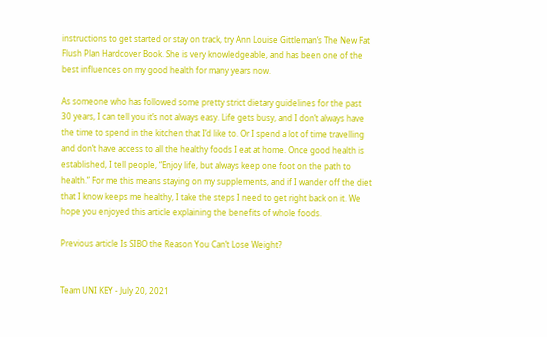instructions to get started or stay on track, try Ann Louise Gittleman’s The New Fat Flush Plan Hardcover Book. She is very knowledgeable, and has been one of the best influences on my good health for many years now.

As someone who has followed some pretty strict dietary guidelines for the past 30 years, I can tell you it’s not always easy. Life gets busy, and I don’t always have the time to spend in the kitchen that I’d like to. Or I spend a lot of time travelling and don’t have access to all the healthy foods I eat at home. Once good health is established, I tell people, “Enjoy life, but always keep one foot on the path to health.” For me this means staying on my supplements, and if I wander off the diet that I know keeps me healthy, I take the steps I need to get right back on it. We hope you enjoyed this article explaining the benefits of whole foods.

Previous article Is SIBO the Reason You Can’t Lose Weight?


Team UNI KEY - July 20, 2021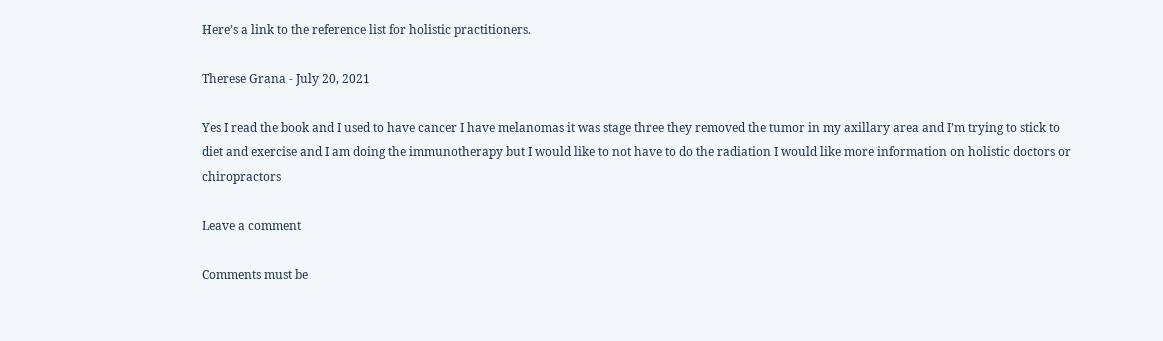Here’s a link to the reference list for holistic practitioners.

Therese Grana - July 20, 2021

Yes I read the book and I used to have cancer I have melanomas it was stage three they removed the tumor in my axillary area and I’m trying to stick to diet and exercise and I am doing the immunotherapy but I would like to not have to do the radiation I would like more information on holistic doctors or chiropractors

Leave a comment

Comments must be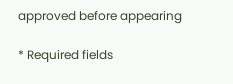approved before appearing

* Required fields